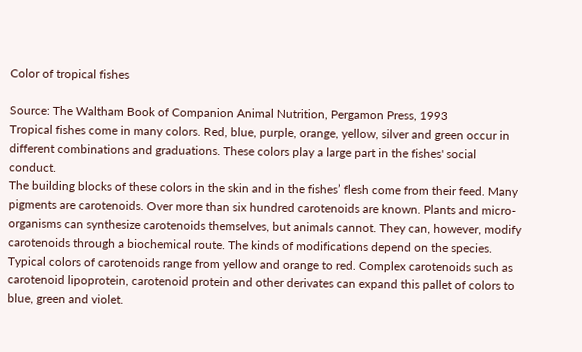Color of tropical fishes

Source: The Waltham Book of Companion Animal Nutrition, Pergamon Press, 1993
Tropical fishes come in many colors. Red, blue, purple, orange, yellow, silver and green occur in different combinations and graduations. These colors play a large part in the fishes' social conduct.
The building blocks of these colors in the skin and in the fishes’ flesh come from their feed. Many pigments are carotenoids. Over more than six hundred carotenoids are known. Plants and micro-organisms can synthesize carotenoids themselves, but animals cannot. They can, however, modify carotenoids through a biochemical route. The kinds of modifications depend on the species.
Typical colors of carotenoids range from yellow and orange to red. Complex carotenoids such as carotenoid lipoprotein, carotenoid protein and other derivates can expand this pallet of colors to blue, green and violet.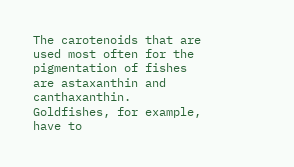The carotenoids that are used most often for the pigmentation of fishes are astaxanthin and canthaxanthin. Goldfishes, for example, have to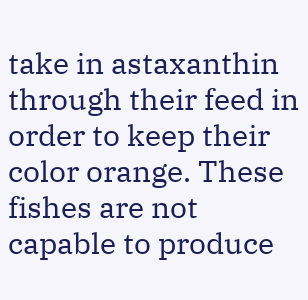take in astaxanthin through their feed in order to keep their color orange. These fishes are not capable to produce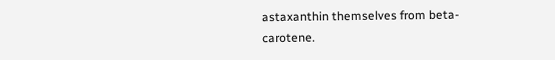astaxanthin themselves from beta-carotene.